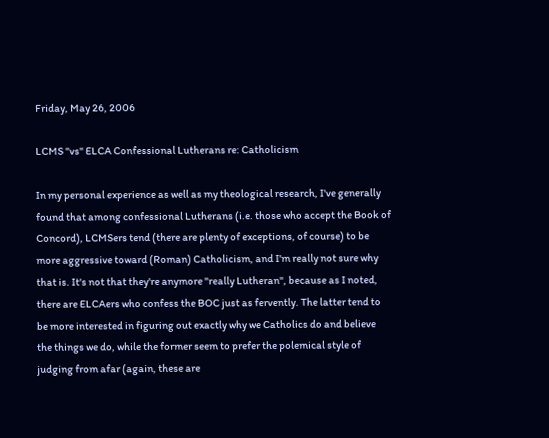Friday, May 26, 2006

LCMS "vs" ELCA Confessional Lutherans re: Catholicism

In my personal experience as well as my theological research, I've generally found that among confessional Lutherans (i.e. those who accept the Book of Concord), LCMSers tend (there are plenty of exceptions, of course) to be more aggressive toward (Roman) Catholicism, and I'm really not sure why that is. It's not that they're anymore "really Lutheran", because as I noted, there are ELCAers who confess the BOC just as fervently. The latter tend to be more interested in figuring out exactly why we Catholics do and believe the things we do, while the former seem to prefer the polemical style of judging from afar (again, these are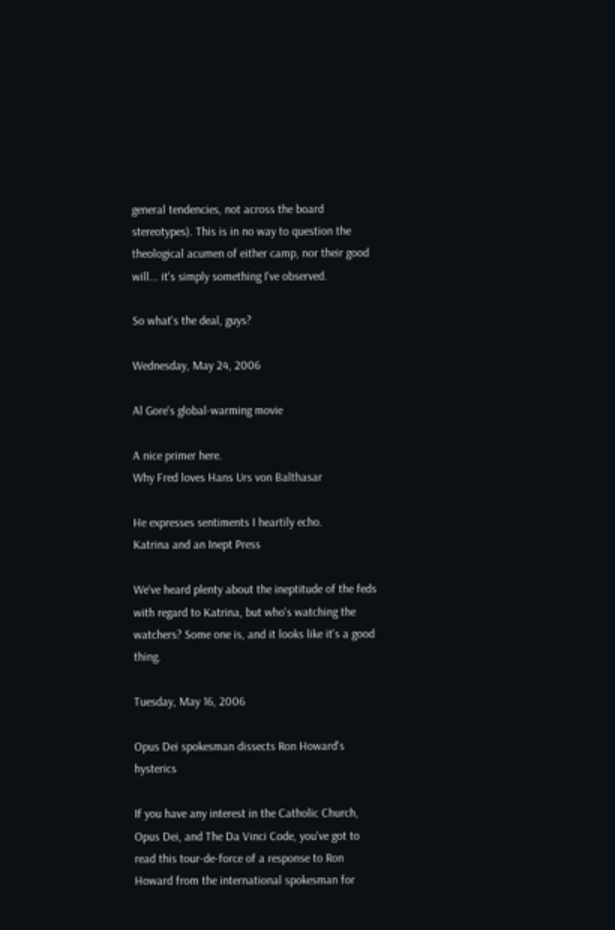general tendencies, not across the board stereotypes). This is in no way to question the theological acumen of either camp, nor their good will... it's simply something I've observed.

So what's the deal, guys?

Wednesday, May 24, 2006

Al Gore's global-warming movie

A nice primer here.
Why Fred loves Hans Urs von Balthasar

He expresses sentiments I heartily echo.
Katrina and an Inept Press

We've heard plenty about the ineptitude of the feds with regard to Katrina, but who's watching the watchers? Some one is, and it looks like it's a good thing.

Tuesday, May 16, 2006

Opus Dei spokesman dissects Ron Howard's hysterics

If you have any interest in the Catholic Church, Opus Dei, and The Da Vinci Code, you've got to read this tour-de-force of a response to Ron Howard from the international spokesman for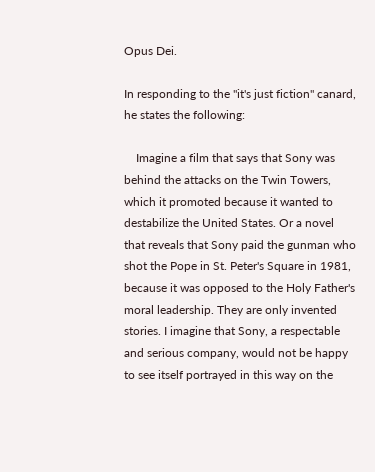Opus Dei.

In responding to the "it's just fiction" canard, he states the following:

    Imagine a film that says that Sony was behind the attacks on the Twin Towers, which it promoted because it wanted to destabilize the United States. Or a novel that reveals that Sony paid the gunman who shot the Pope in St. Peter's Square in 1981, because it was opposed to the Holy Father's moral leadership. They are only invented stories. I imagine that Sony, a respectable and serious company, would not be happy to see itself portrayed in this way on the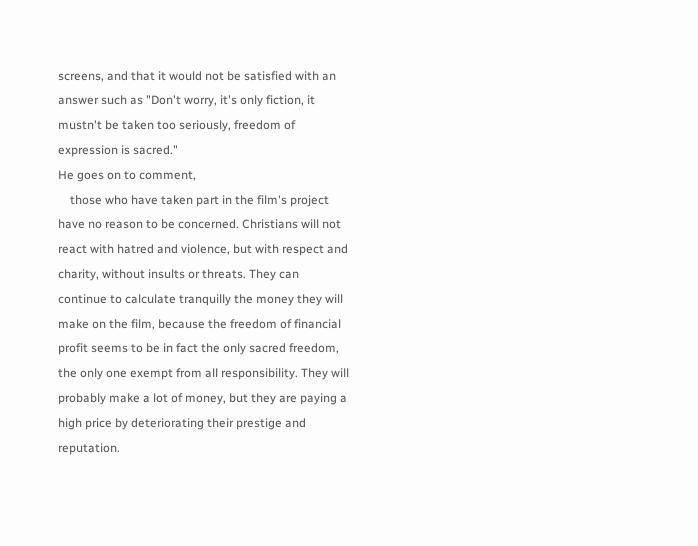screens, and that it would not be satisfied with an answer such as "Don't worry, it's only fiction, it mustn't be taken too seriously, freedom of expression is sacred."
He goes on to comment,
    those who have taken part in the film's project have no reason to be concerned. Christians will not react with hatred and violence, but with respect and charity, without insults or threats. They can continue to calculate tranquilly the money they will make on the film, because the freedom of financial profit seems to be in fact the only sacred freedom, the only one exempt from all responsibility. They will probably make a lot of money, but they are paying a high price by deteriorating their prestige and reputation.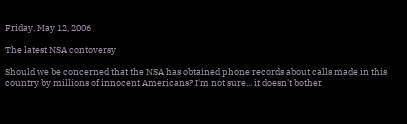Friday, May 12, 2006

The latest NSA contoversy

Should we be concerned that the NSA has obtained phone records about calls made in this country by millions of innocent Americans? I'm not sure... it doesn't bother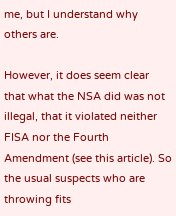me, but I understand why others are.

However, it does seem clear that what the NSA did was not illegal, that it violated neither FISA nor the Fourth Amendment (see this article). So the usual suspects who are throwing fits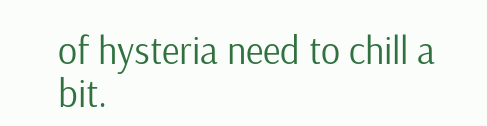of hysteria need to chill a bit.